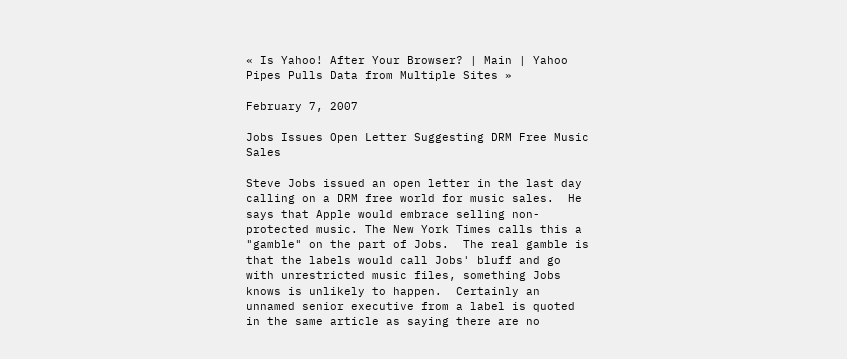« Is Yahoo! After Your Browser? | Main | Yahoo Pipes Pulls Data from Multiple Sites »

February 7, 2007

Jobs Issues Open Letter Suggesting DRM Free Music Sales

Steve Jobs issued an open letter in the last day calling on a DRM free world for music sales.  He says that Apple would embrace selling non-protected music. The New York Times calls this a "gamble" on the part of Jobs.  The real gamble is that the labels would call Jobs' bluff and go with unrestricted music files, something Jobs knows is unlikely to happen.  Certainly an unnamed senior executive from a label is quoted in the same article as saying there are no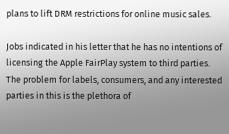plans to lift DRM restrictions for online music sales.

Jobs indicated in his letter that he has no intentions of licensing the Apple FairPlay system to third parties.  The problem for labels, consumers, and any interested parties in this is the plethora of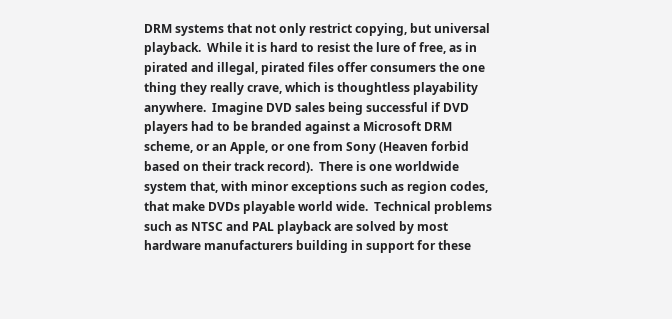DRM systems that not only restrict copying, but universal playback.  While it is hard to resist the lure of free, as in pirated and illegal, pirated files offer consumers the one thing they really crave, which is thoughtless playability anywhere.  Imagine DVD sales being successful if DVD players had to be branded against a Microsoft DRM scheme, or an Apple, or one from Sony (Heaven forbid based on their track record).  There is one worldwide system that, with minor exceptions such as region codes, that make DVDs playable world wide.  Technical problems such as NTSC and PAL playback are solved by most hardware manufacturers building in support for these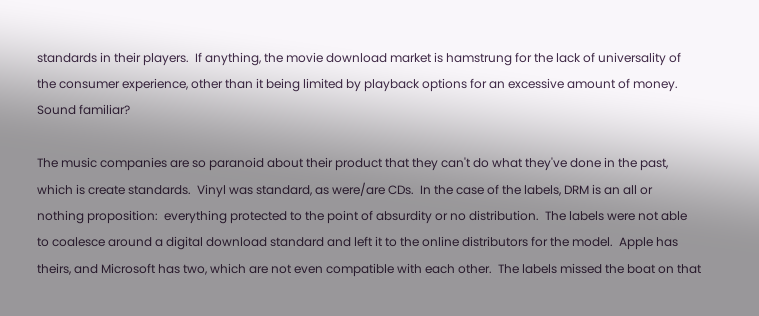standards in their players.  If anything, the movie download market is hamstrung for the lack of universality of the consumer experience, other than it being limited by playback options for an excessive amount of money.  Sound familiar?

The music companies are so paranoid about their product that they can't do what they've done in the past, which is create standards.  Vinyl was standard, as were/are CDs.  In the case of the labels, DRM is an all or nothing proposition:  everything protected to the point of absurdity or no distribution.  The labels were not able to coalesce around a digital download standard and left it to the online distributors for the model.  Apple has theirs, and Microsoft has two, which are not even compatible with each other.  The labels missed the boat on that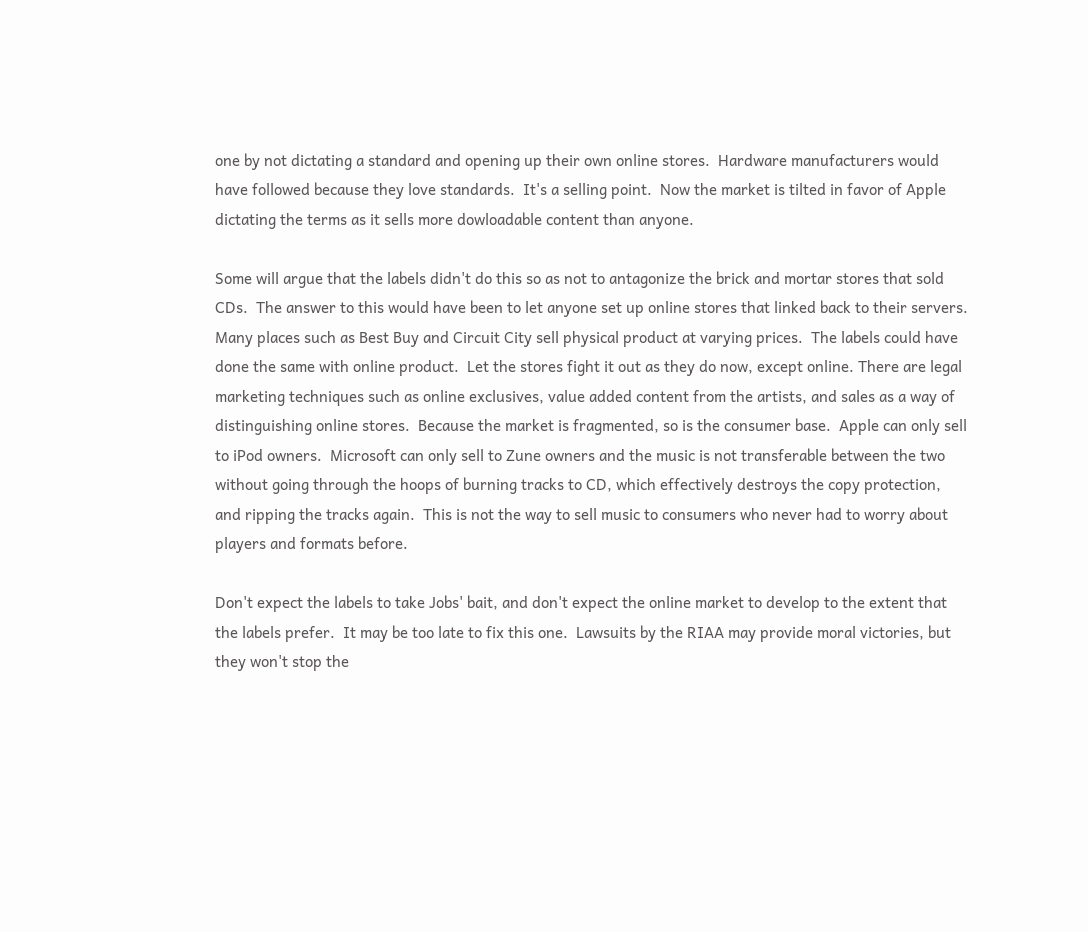one by not dictating a standard and opening up their own online stores.  Hardware manufacturers would have followed because they love standards.  It's a selling point.  Now the market is tilted in favor of Apple dictating the terms as it sells more dowloadable content than anyone.

Some will argue that the labels didn't do this so as not to antagonize the brick and mortar stores that sold CDs.  The answer to this would have been to let anyone set up online stores that linked back to their servers.  Many places such as Best Buy and Circuit City sell physical product at varying prices.  The labels could have done the same with online product.  Let the stores fight it out as they do now, except online. There are legal marketing techniques such as online exclusives, value added content from the artists, and sales as a way of distinguishing online stores.  Because the market is fragmented, so is the consumer base.  Apple can only sell to iPod owners.  Microsoft can only sell to Zune owners and the music is not transferable between the two without going through the hoops of burning tracks to CD, which effectively destroys the copy protection, and ripping the tracks again.  This is not the way to sell music to consumers who never had to worry about players and formats before.

Don't expect the labels to take Jobs' bait, and don't expect the online market to develop to the extent that the labels prefer.  It may be too late to fix this one.  Lawsuits by the RIAA may provide moral victories, but they won't stop the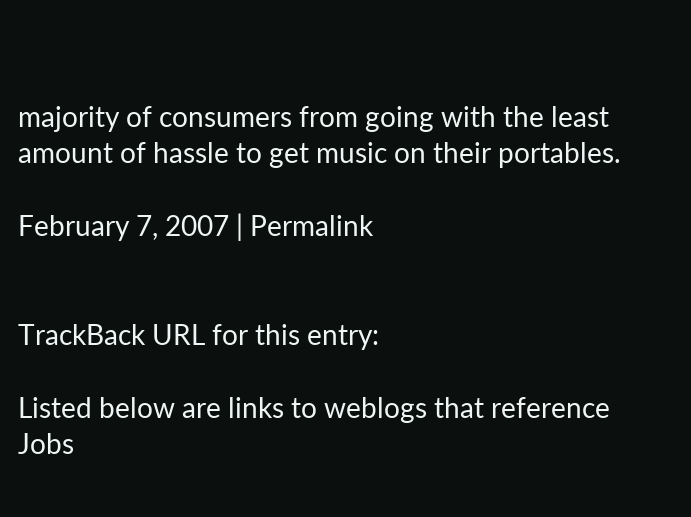majority of consumers from going with the least amount of hassle to get music on their portables.

February 7, 2007 | Permalink


TrackBack URL for this entry:

Listed below are links to weblogs that reference Jobs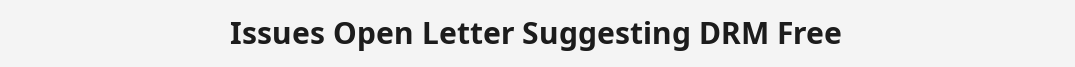Issues Open Letter Suggesting DRM Free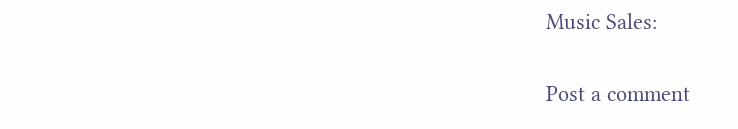Music Sales:


Post a comment